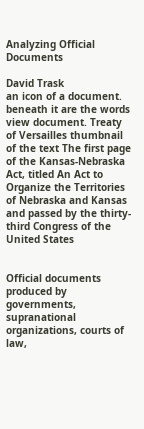Analyzing Official Documents

David Trask
an icon of a document. beneath it are the words view document. Treaty of Versailles thumbnail of the text The first page of the Kansas-Nebraska Act, titled An Act to Organize the Territories of Nebraska and Kansas and passed by the thirty-third Congress of the United States


Official documents produced by governments, supranational organizations, courts of law,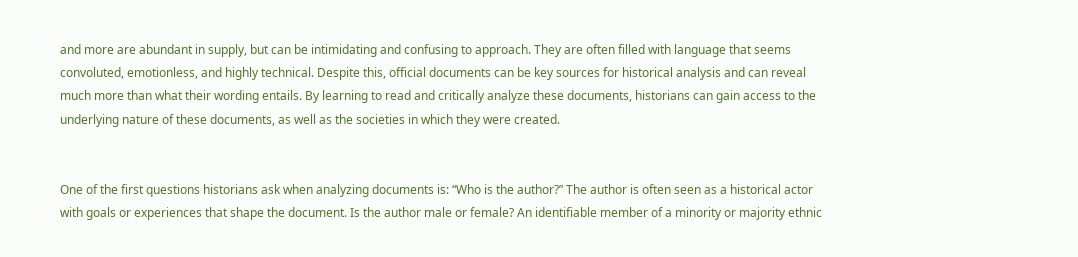and more are abundant in supply, but can be intimidating and confusing to approach. They are often filled with language that seems convoluted, emotionless, and highly technical. Despite this, official documents can be key sources for historical analysis and can reveal much more than what their wording entails. By learning to read and critically analyze these documents, historians can gain access to the underlying nature of these documents, as well as the societies in which they were created.


One of the first questions historians ask when analyzing documents is: “Who is the author?” The author is often seen as a historical actor with goals or experiences that shape the document. Is the author male or female? An identifiable member of a minority or majority ethnic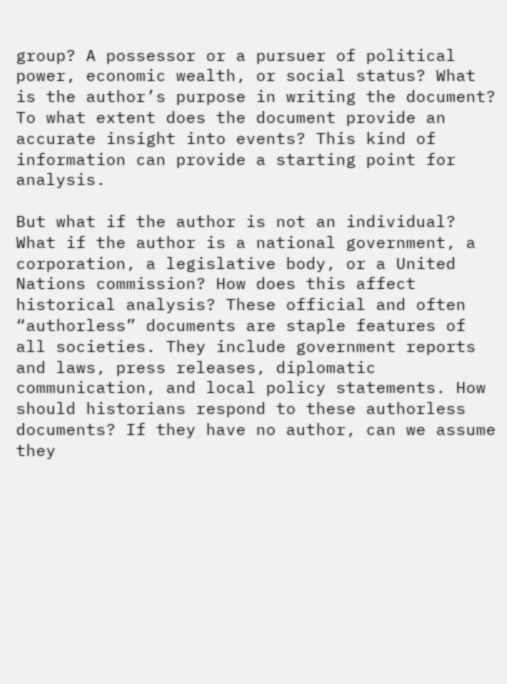group? A possessor or a pursuer of political power, economic wealth, or social status? What is the author’s purpose in writing the document? To what extent does the document provide an accurate insight into events? This kind of information can provide a starting point for analysis.

But what if the author is not an individual? What if the author is a national government, a corporation, a legislative body, or a United Nations commission? How does this affect historical analysis? These official and often “authorless” documents are staple features of all societies. They include government reports and laws, press releases, diplomatic communication, and local policy statements. How should historians respond to these authorless documents? If they have no author, can we assume they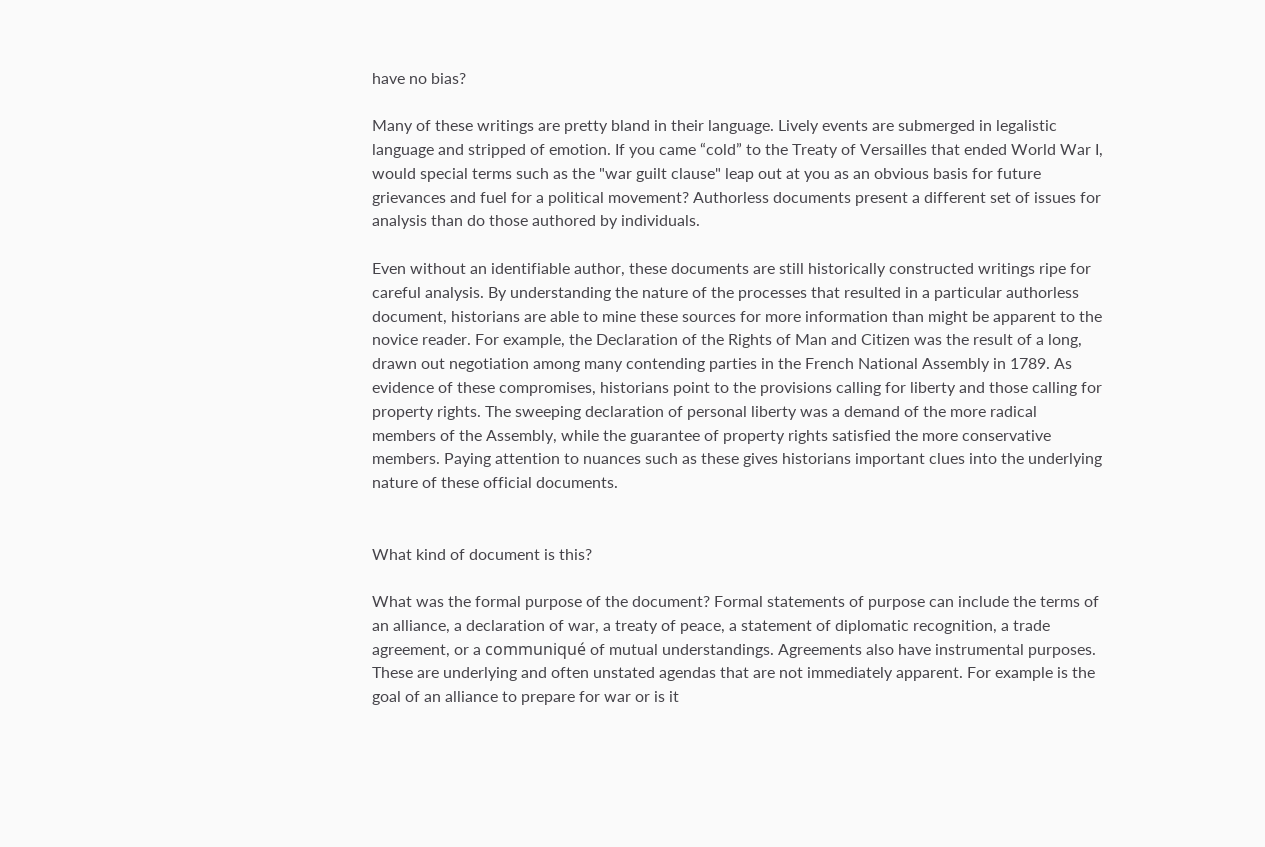have no bias?

Many of these writings are pretty bland in their language. Lively events are submerged in legalistic language and stripped of emotion. If you came “cold” to the Treaty of Versailles that ended World War I, would special terms such as the "war guilt clause" leap out at you as an obvious basis for future grievances and fuel for a political movement? Authorless documents present a different set of issues for analysis than do those authored by individuals.

Even without an identifiable author, these documents are still historically constructed writings ripe for careful analysis. By understanding the nature of the processes that resulted in a particular authorless document, historians are able to mine these sources for more information than might be apparent to the novice reader. For example, the Declaration of the Rights of Man and Citizen was the result of a long, drawn out negotiation among many contending parties in the French National Assembly in 1789. As evidence of these compromises, historians point to the provisions calling for liberty and those calling for property rights. The sweeping declaration of personal liberty was a demand of the more radical members of the Assembly, while the guarantee of property rights satisfied the more conservative members. Paying attention to nuances such as these gives historians important clues into the underlying nature of these official documents.


What kind of document is this?

What was the formal purpose of the document? Formal statements of purpose can include the terms of an alliance, a declaration of war, a treaty of peace, a statement of diplomatic recognition, a trade agreement, or a communiqué of mutual understandings. Agreements also have instrumental purposes. These are underlying and often unstated agendas that are not immediately apparent. For example is the goal of an alliance to prepare for war or is it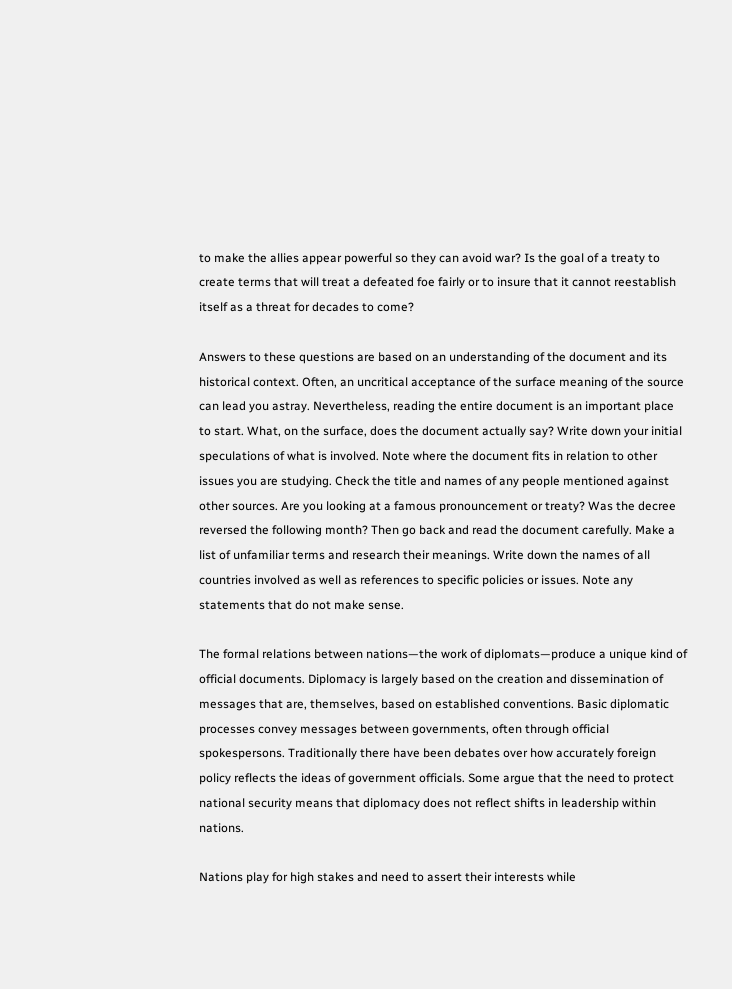to make the allies appear powerful so they can avoid war? Is the goal of a treaty to create terms that will treat a defeated foe fairly or to insure that it cannot reestablish itself as a threat for decades to come?

Answers to these questions are based on an understanding of the document and its historical context. Often, an uncritical acceptance of the surface meaning of the source can lead you astray. Nevertheless, reading the entire document is an important place to start. What, on the surface, does the document actually say? Write down your initial speculations of what is involved. Note where the document fits in relation to other issues you are studying. Check the title and names of any people mentioned against other sources. Are you looking at a famous pronouncement or treaty? Was the decree reversed the following month? Then go back and read the document carefully. Make a list of unfamiliar terms and research their meanings. Write down the names of all countries involved as well as references to specific policies or issues. Note any statements that do not make sense.

The formal relations between nations—the work of diplomats—produce a unique kind of official documents. Diplomacy is largely based on the creation and dissemination of messages that are, themselves, based on established conventions. Basic diplomatic processes convey messages between governments, often through official spokespersons. Traditionally there have been debates over how accurately foreign policy reflects the ideas of government officials. Some argue that the need to protect national security means that diplomacy does not reflect shifts in leadership within nations.

Nations play for high stakes and need to assert their interests while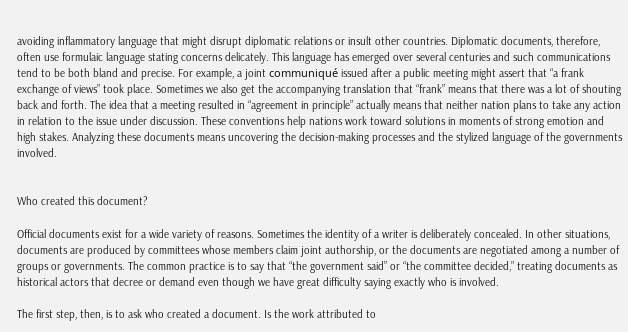avoiding inflammatory language that might disrupt diplomatic relations or insult other countries. Diplomatic documents, therefore, often use formulaic language stating concerns delicately. This language has emerged over several centuries and such communications tend to be both bland and precise. For example, a joint communiqué issued after a public meeting might assert that “a frank exchange of views” took place. Sometimes we also get the accompanying translation that “frank” means that there was a lot of shouting back and forth. The idea that a meeting resulted in “agreement in principle” actually means that neither nation plans to take any action in relation to the issue under discussion. These conventions help nations work toward solutions in moments of strong emotion and high stakes. Analyzing these documents means uncovering the decision-making processes and the stylized language of the governments involved.


Who created this document?

Official documents exist for a wide variety of reasons. Sometimes the identity of a writer is deliberately concealed. In other situations, documents are produced by committees whose members claim joint authorship, or the documents are negotiated among a number of groups or governments. The common practice is to say that “the government said” or “the committee decided,” treating documents as historical actors that decree or demand even though we have great difficulty saying exactly who is involved.

The first step, then, is to ask who created a document. Is the work attributed to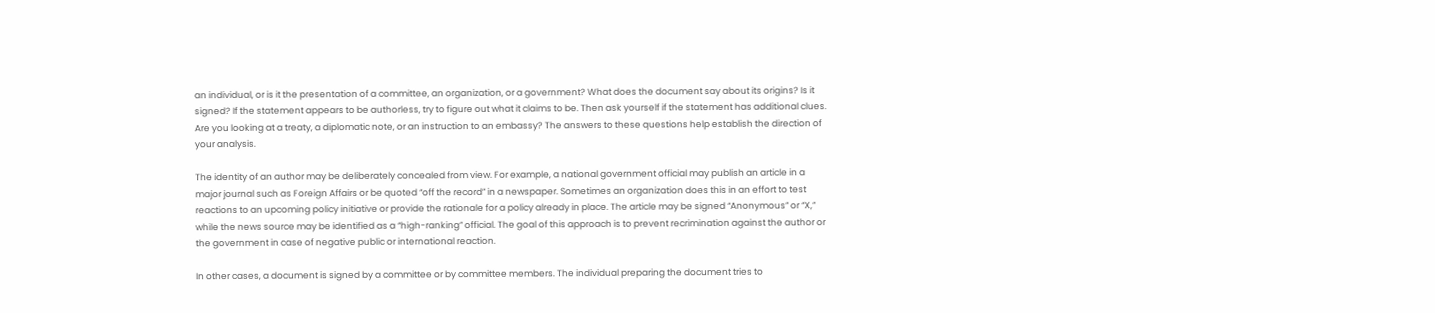an individual, or is it the presentation of a committee, an organization, or a government? What does the document say about its origins? Is it signed? If the statement appears to be authorless, try to figure out what it claims to be. Then ask yourself if the statement has additional clues. Are you looking at a treaty, a diplomatic note, or an instruction to an embassy? The answers to these questions help establish the direction of your analysis.

The identity of an author may be deliberately concealed from view. For example, a national government official may publish an article in a major journal such as Foreign Affairs or be quoted “off the record” in a newspaper. Sometimes an organization does this in an effort to test reactions to an upcoming policy initiative or provide the rationale for a policy already in place. The article may be signed “Anonymous” or “X,” while the news source may be identified as a “high-ranking” official. The goal of this approach is to prevent recrimination against the author or the government in case of negative public or international reaction.

In other cases, a document is signed by a committee or by committee members. The individual preparing the document tries to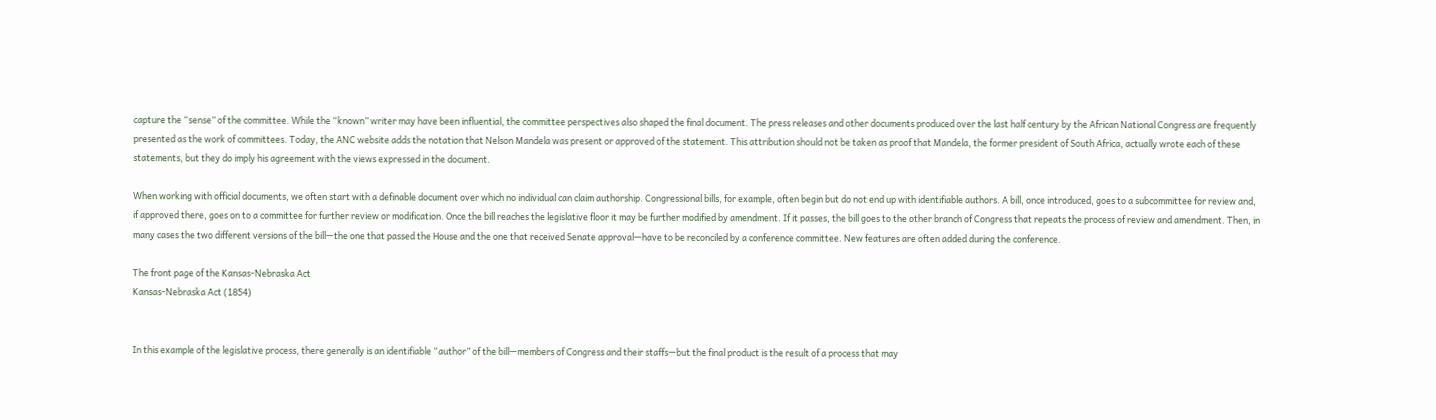capture the “sense” of the committee. While the “known” writer may have been influential, the committee perspectives also shaped the final document. The press releases and other documents produced over the last half century by the African National Congress are frequently presented as the work of committees. Today, the ANC website adds the notation that Nelson Mandela was present or approved of the statement. This attribution should not be taken as proof that Mandela, the former president of South Africa, actually wrote each of these statements, but they do imply his agreement with the views expressed in the document.

When working with official documents, we often start with a definable document over which no individual can claim authorship. Congressional bills, for example, often begin but do not end up with identifiable authors. A bill, once introduced, goes to a subcommittee for review and, if approved there, goes on to a committee for further review or modification. Once the bill reaches the legislative floor it may be further modified by amendment. If it passes, the bill goes to the other branch of Congress that repeats the process of review and amendment. Then, in many cases the two different versions of the bill—the one that passed the House and the one that received Senate approval—have to be reconciled by a conference committee. New features are often added during the conference.

The front page of the Kansas-Nebraska Act
Kansas-Nebraska Act (1854)


In this example of the legislative process, there generally is an identifiable “author” of the bill—members of Congress and their staffs—but the final product is the result of a process that may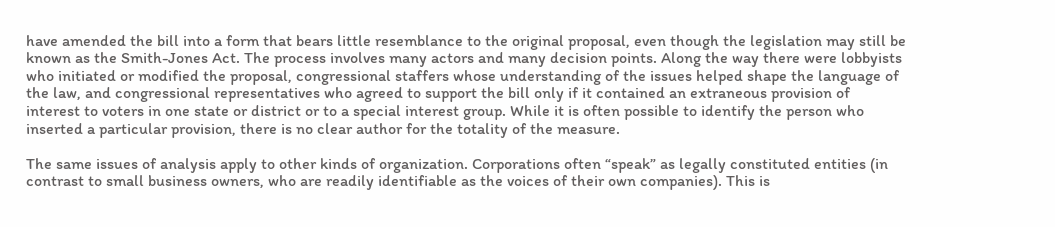have amended the bill into a form that bears little resemblance to the original proposal, even though the legislation may still be known as the Smith-Jones Act. The process involves many actors and many decision points. Along the way there were lobbyists who initiated or modified the proposal, congressional staffers whose understanding of the issues helped shape the language of the law, and congressional representatives who agreed to support the bill only if it contained an extraneous provision of interest to voters in one state or district or to a special interest group. While it is often possible to identify the person who inserted a particular provision, there is no clear author for the totality of the measure.

The same issues of analysis apply to other kinds of organization. Corporations often “speak” as legally constituted entities (in contrast to small business owners, who are readily identifiable as the voices of their own companies). This is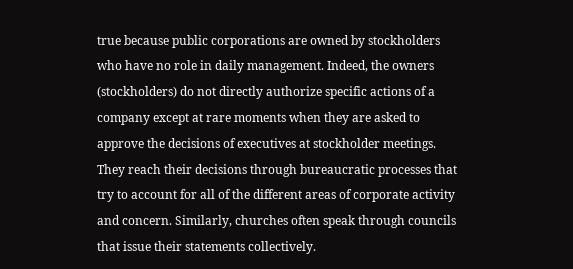true because public corporations are owned by stockholders who have no role in daily management. Indeed, the owners (stockholders) do not directly authorize specific actions of a company except at rare moments when they are asked to approve the decisions of executives at stockholder meetings. They reach their decisions through bureaucratic processes that try to account for all of the different areas of corporate activity and concern. Similarly, churches often speak through councils that issue their statements collectively.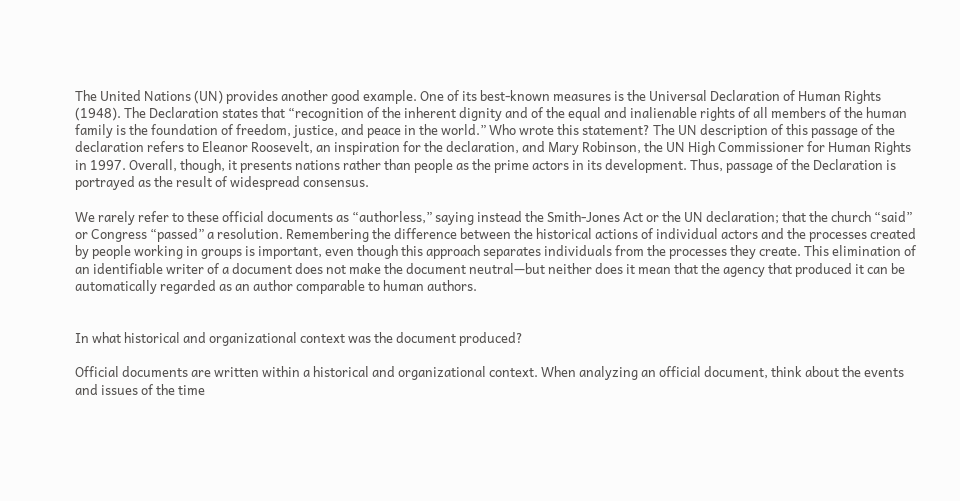The United Nations (UN) provides another good example. One of its best-known measures is the Universal Declaration of Human Rights (1948). The Declaration states that “recognition of the inherent dignity and of the equal and inalienable rights of all members of the human family is the foundation of freedom, justice, and peace in the world.” Who wrote this statement? The UN description of this passage of the declaration refers to Eleanor Roosevelt, an inspiration for the declaration, and Mary Robinson, the UN High Commissioner for Human Rights in 1997. Overall, though, it presents nations rather than people as the prime actors in its development. Thus, passage of the Declaration is portrayed as the result of widespread consensus.

We rarely refer to these official documents as “authorless,” saying instead the Smith-Jones Act or the UN declaration; that the church “said” or Congress “passed” a resolution. Remembering the difference between the historical actions of individual actors and the processes created by people working in groups is important, even though this approach separates individuals from the processes they create. This elimination of an identifiable writer of a document does not make the document neutral—but neither does it mean that the agency that produced it can be automatically regarded as an author comparable to human authors.


In what historical and organizational context was the document produced?

Official documents are written within a historical and organizational context. When analyzing an official document, think about the events and issues of the time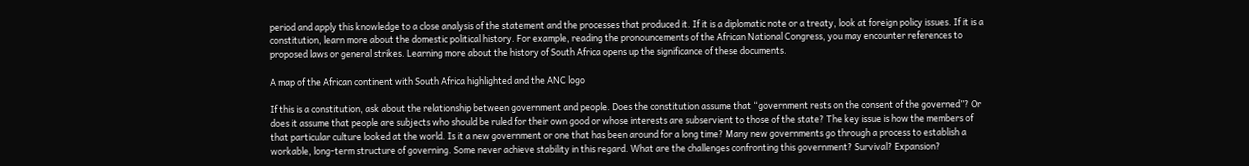period and apply this knowledge to a close analysis of the statement and the processes that produced it. If it is a diplomatic note or a treaty, look at foreign policy issues. If it is a constitution, learn more about the domestic political history. For example, reading the pronouncements of the African National Congress, you may encounter references to proposed laws or general strikes. Learning more about the history of South Africa opens up the significance of these documents.

A map of the African continent with South Africa highlighted and the ANC logo

If this is a constitution, ask about the relationship between government and people. Does the constitution assume that “government rests on the consent of the governed”? Or does it assume that people are subjects who should be ruled for their own good or whose interests are subservient to those of the state? The key issue is how the members of that particular culture looked at the world. Is it a new government or one that has been around for a long time? Many new governments go through a process to establish a workable, long-term structure of governing. Some never achieve stability in this regard. What are the challenges confronting this government? Survival? Expansion?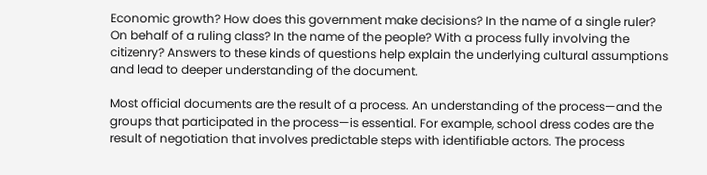Economic growth? How does this government make decisions? In the name of a single ruler? On behalf of a ruling class? In the name of the people? With a process fully involving the citizenry? Answers to these kinds of questions help explain the underlying cultural assumptions and lead to deeper understanding of the document.

Most official documents are the result of a process. An understanding of the process—and the groups that participated in the process—is essential. For example, school dress codes are the result of negotiation that involves predictable steps with identifiable actors. The process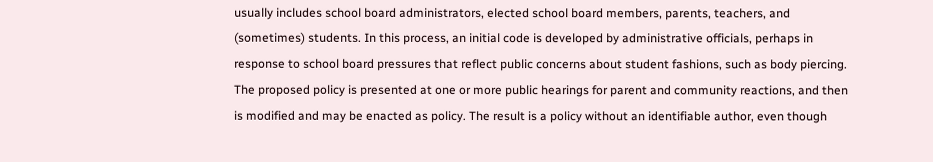usually includes school board administrators, elected school board members, parents, teachers, and (sometimes) students. In this process, an initial code is developed by administrative officials, perhaps in response to school board pressures that reflect public concerns about student fashions, such as body piercing. The proposed policy is presented at one or more public hearings for parent and community reactions, and then is modified and may be enacted as policy. The result is a policy without an identifiable author, even though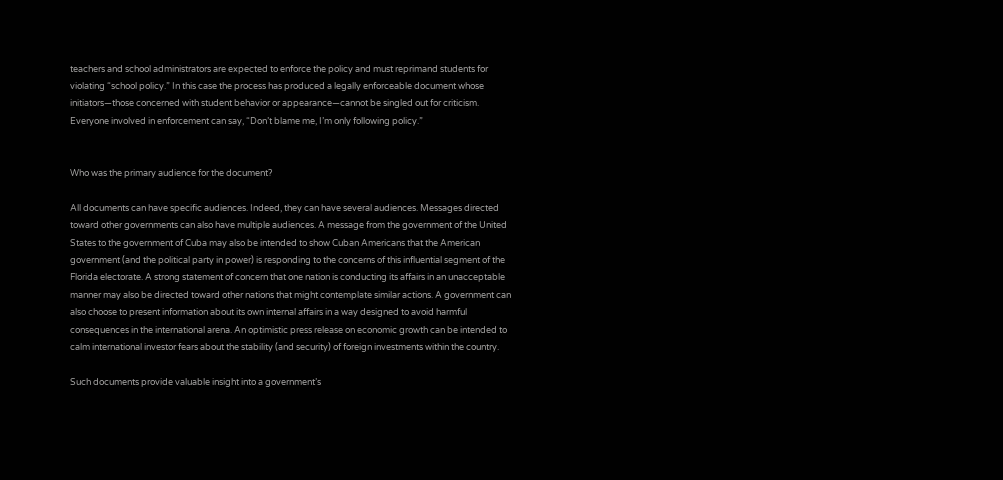teachers and school administrators are expected to enforce the policy and must reprimand students for violating “school policy.” In this case the process has produced a legally enforceable document whose initiators—those concerned with student behavior or appearance—cannot be singled out for criticism. Everyone involved in enforcement can say, “Don’t blame me, I’m only following policy.”


Who was the primary audience for the document?

All documents can have specific audiences. Indeed, they can have several audiences. Messages directed toward other governments can also have multiple audiences. A message from the government of the United States to the government of Cuba may also be intended to show Cuban Americans that the American government (and the political party in power) is responding to the concerns of this influential segment of the Florida electorate. A strong statement of concern that one nation is conducting its affairs in an unacceptable manner may also be directed toward other nations that might contemplate similar actions. A government can also choose to present information about its own internal affairs in a way designed to avoid harmful consequences in the international arena. An optimistic press release on economic growth can be intended to calm international investor fears about the stability (and security) of foreign investments within the country.

Such documents provide valuable insight into a government’s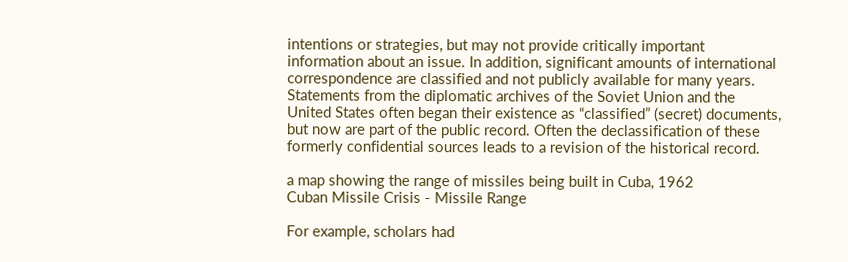intentions or strategies, but may not provide critically important information about an issue. In addition, significant amounts of international correspondence are classified and not publicly available for many years. Statements from the diplomatic archives of the Soviet Union and the United States often began their existence as “classified” (secret) documents, but now are part of the public record. Often the declassification of these formerly confidential sources leads to a revision of the historical record.

a map showing the range of missiles being built in Cuba, 1962
Cuban Missile Crisis - Missile Range

For example, scholars had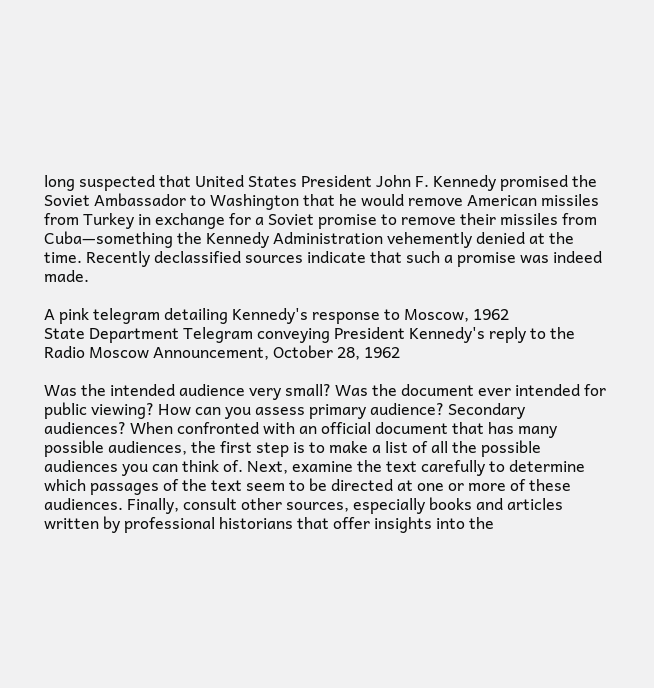long suspected that United States President John F. Kennedy promised the Soviet Ambassador to Washington that he would remove American missiles from Turkey in exchange for a Soviet promise to remove their missiles from Cuba—something the Kennedy Administration vehemently denied at the time. Recently declassified sources indicate that such a promise was indeed made.

A pink telegram detailing Kennedy's response to Moscow, 1962
State Department Telegram conveying President Kennedy's reply to the Radio Moscow Announcement, October 28, 1962

Was the intended audience very small? Was the document ever intended for public viewing? How can you assess primary audience? Secondary audiences? When confronted with an official document that has many possible audiences, the first step is to make a list of all the possible audiences you can think of. Next, examine the text carefully to determine which passages of the text seem to be directed at one or more of these audiences. Finally, consult other sources, especially books and articles written by professional historians that offer insights into the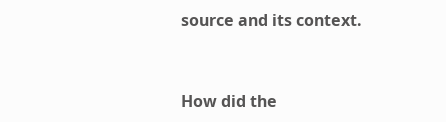source and its context.


How did the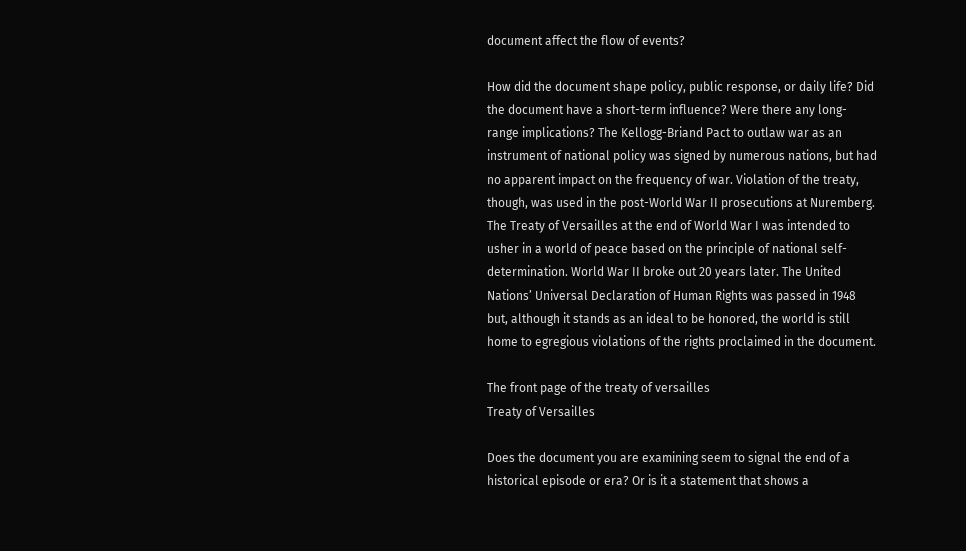document affect the flow of events?

How did the document shape policy, public response, or daily life? Did the document have a short-term influence? Were there any long-range implications? The Kellogg-Briand Pact to outlaw war as an instrument of national policy was signed by numerous nations, but had no apparent impact on the frequency of war. Violation of the treaty, though, was used in the post-World War II prosecutions at Nuremberg. The Treaty of Versailles at the end of World War I was intended to usher in a world of peace based on the principle of national self-determination. World War II broke out 20 years later. The United Nations’ Universal Declaration of Human Rights was passed in 1948 but, although it stands as an ideal to be honored, the world is still home to egregious violations of the rights proclaimed in the document.

The front page of the treaty of versailles
Treaty of Versailles

Does the document you are examining seem to signal the end of a historical episode or era? Or is it a statement that shows a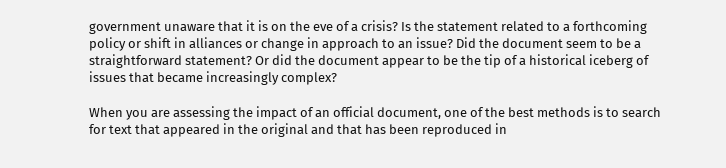government unaware that it is on the eve of a crisis? Is the statement related to a forthcoming policy or shift in alliances or change in approach to an issue? Did the document seem to be a straightforward statement? Or did the document appear to be the tip of a historical iceberg of issues that became increasingly complex?

When you are assessing the impact of an official document, one of the best methods is to search for text that appeared in the original and that has been reproduced in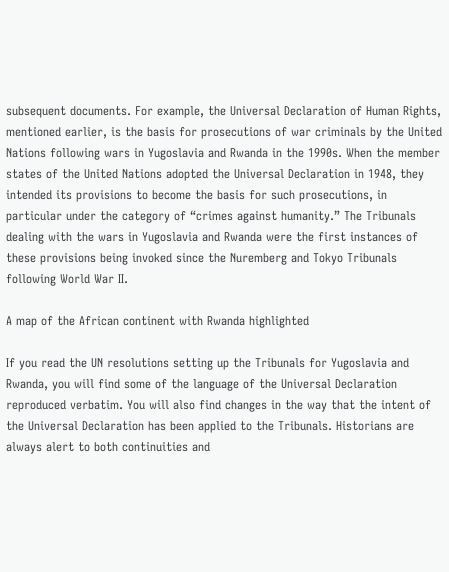subsequent documents. For example, the Universal Declaration of Human Rights, mentioned earlier, is the basis for prosecutions of war criminals by the United Nations following wars in Yugoslavia and Rwanda in the 1990s. When the member states of the United Nations adopted the Universal Declaration in 1948, they intended its provisions to become the basis for such prosecutions, in particular under the category of “crimes against humanity.” The Tribunals dealing with the wars in Yugoslavia and Rwanda were the first instances of these provisions being invoked since the Nuremberg and Tokyo Tribunals following World War II.

A map of the African continent with Rwanda highlighted

If you read the UN resolutions setting up the Tribunals for Yugoslavia and Rwanda, you will find some of the language of the Universal Declaration reproduced verbatim. You will also find changes in the way that the intent of the Universal Declaration has been applied to the Tribunals. Historians are always alert to both continuities and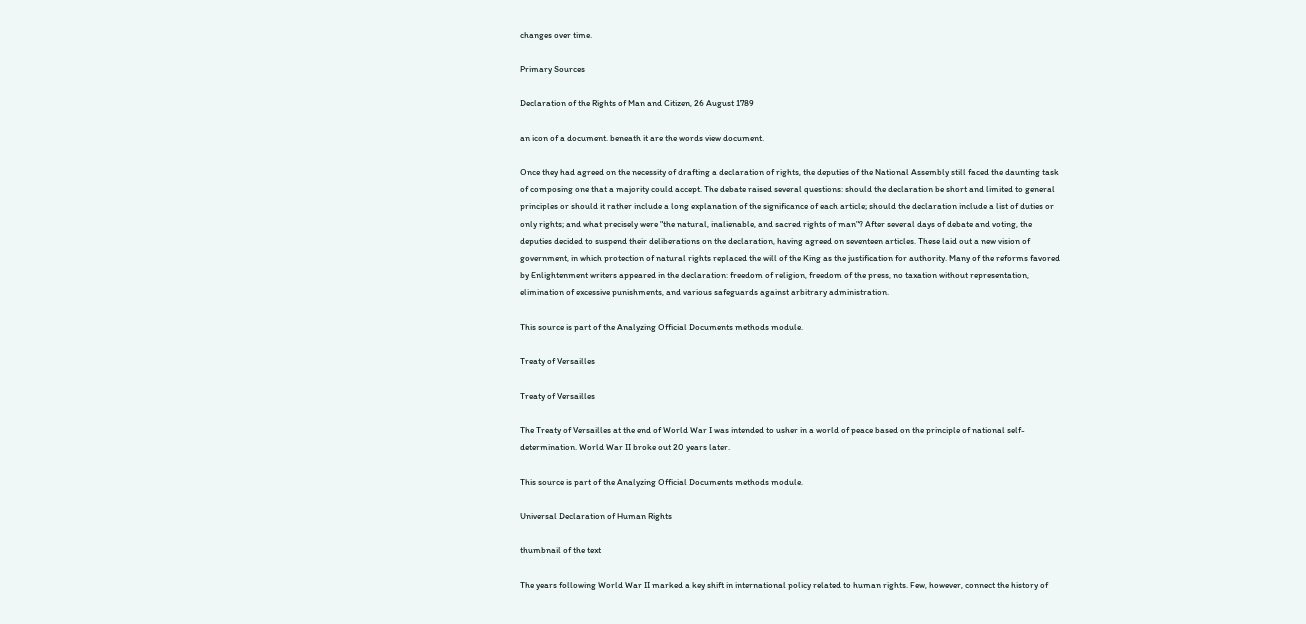changes over time.

Primary Sources

Declaration of the Rights of Man and Citizen, 26 August 1789

an icon of a document. beneath it are the words view document.

Once they had agreed on the necessity of drafting a declaration of rights, the deputies of the National Assembly still faced the daunting task of composing one that a majority could accept. The debate raised several questions: should the declaration be short and limited to general principles or should it rather include a long explanation of the significance of each article; should the declaration include a list of duties or only rights; and what precisely were "the natural, inalienable, and sacred rights of man"? After several days of debate and voting, the deputies decided to suspend their deliberations on the declaration, having agreed on seventeen articles. These laid out a new vision of government, in which protection of natural rights replaced the will of the King as the justification for authority. Many of the reforms favored by Enlightenment writers appeared in the declaration: freedom of religion, freedom of the press, no taxation without representation, elimination of excessive punishments, and various safeguards against arbitrary administration.

This source is part of the Analyzing Official Documents methods module.

Treaty of Versailles

Treaty of Versailles

The Treaty of Versailles at the end of World War I was intended to usher in a world of peace based on the principle of national self-determination. World War II broke out 20 years later.

This source is part of the Analyzing Official Documents methods module.

Universal Declaration of Human Rights

thumbnail of the text

The years following World War II marked a key shift in international policy related to human rights. Few, however, connect the history of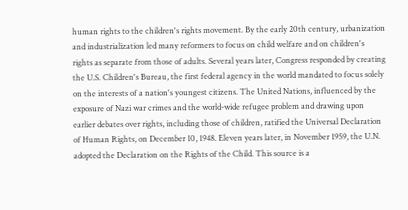human rights to the children's rights movement. By the early 20th century, urbanization and industrialization led many reformers to focus on child welfare and on children's rights as separate from those of adults. Several years later, Congress responded by creating the U.S. Children's Bureau, the first federal agency in the world mandated to focus solely on the interests of a nation's youngest citizens. The United Nations, influenced by the exposure of Nazi war crimes and the world-wide refugee problem and drawing upon earlier debates over rights, including those of children, ratified the Universal Declaration of Human Rights, on December 10, 1948. Eleven years later, in November 1959, the U.N. adopted the Declaration on the Rights of the Child. This source is a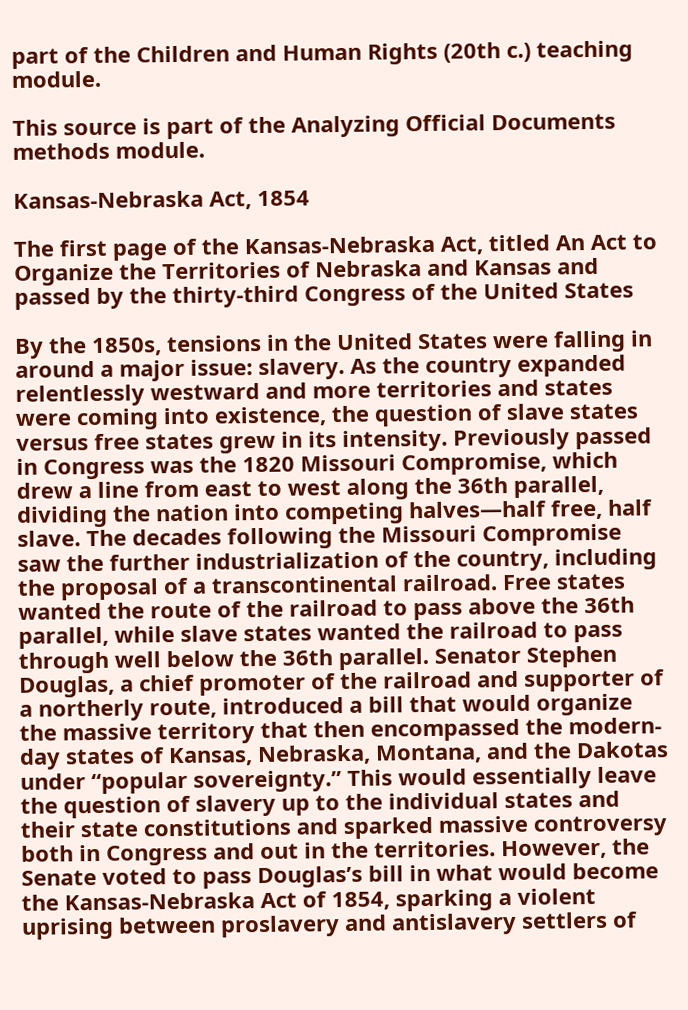part of the Children and Human Rights (20th c.) teaching module.

This source is part of the Analyzing Official Documents methods module.

Kansas-Nebraska Act, 1854

The first page of the Kansas-Nebraska Act, titled An Act to Organize the Territories of Nebraska and Kansas and passed by the thirty-third Congress of the United States

By the 1850s, tensions in the United States were falling in around a major issue: slavery. As the country expanded relentlessly westward and more territories and states were coming into existence, the question of slave states versus free states grew in its intensity. Previously passed in Congress was the 1820 Missouri Compromise, which drew a line from east to west along the 36th parallel, dividing the nation into competing halves—half free, half slave. The decades following the Missouri Compromise saw the further industrialization of the country, including the proposal of a transcontinental railroad. Free states wanted the route of the railroad to pass above the 36th parallel, while slave states wanted the railroad to pass through well below the 36th parallel. Senator Stephen Douglas, a chief promoter of the railroad and supporter of a northerly route, introduced a bill that would organize the massive territory that then encompassed the modern-day states of Kansas, Nebraska, Montana, and the Dakotas under “popular sovereignty.” This would essentially leave the question of slavery up to the individual states and their state constitutions and sparked massive controversy both in Congress and out in the territories. However, the Senate voted to pass Douglas’s bill in what would become the Kansas-Nebraska Act of 1854, sparking a violent uprising between proslavery and antislavery settlers of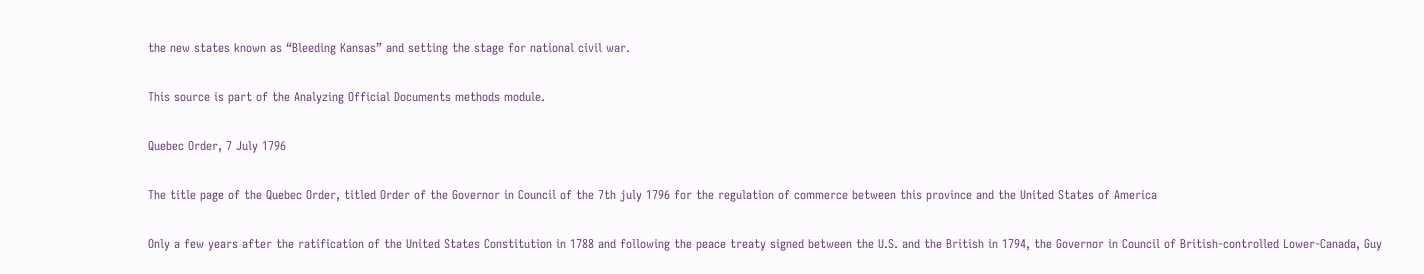the new states known as “Bleeding Kansas” and setting the stage for national civil war.

This source is part of the Analyzing Official Documents methods module.

Quebec Order, 7 July 1796

The title page of the Quebec Order, titled Order of the Governor in Council of the 7th july 1796 for the regulation of commerce between this province and the United States of America

Only a few years after the ratification of the United States Constitution in 1788 and following the peace treaty signed between the U.S. and the British in 1794, the Governor in Council of British-controlled Lower-Canada, Guy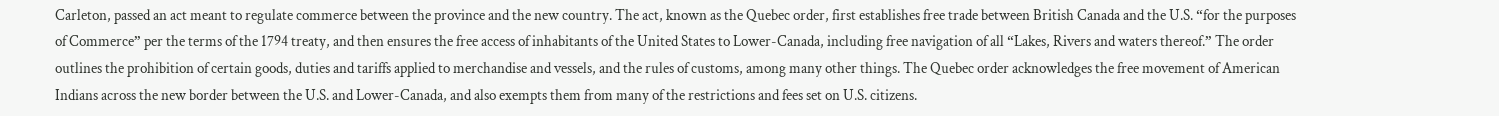Carleton, passed an act meant to regulate commerce between the province and the new country. The act, known as the Quebec order, first establishes free trade between British Canada and the U.S. “for the purposes of Commerce” per the terms of the 1794 treaty, and then ensures the free access of inhabitants of the United States to Lower-Canada, including free navigation of all “Lakes, Rivers and waters thereof.” The order outlines the prohibition of certain goods, duties and tariffs applied to merchandise and vessels, and the rules of customs, among many other things. The Quebec order acknowledges the free movement of American Indians across the new border between the U.S. and Lower-Canada, and also exempts them from many of the restrictions and fees set on U.S. citizens.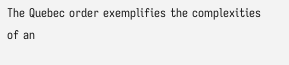The Quebec order exemplifies the complexities of an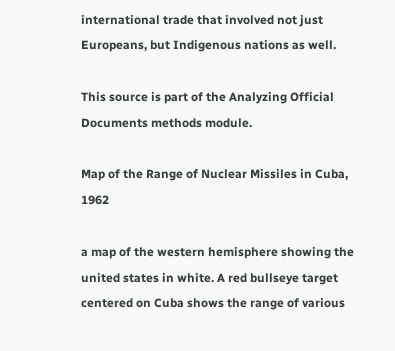international trade that involved not just Europeans, but Indigenous nations as well.

This source is part of the Analyzing Official Documents methods module.

Map of the Range of Nuclear Missiles in Cuba, 1962

a map of the western hemisphere showing the united states in white. A red bullseye target centered on Cuba shows the range of various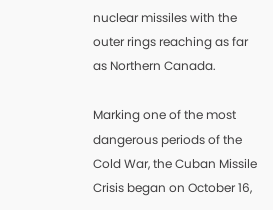nuclear missiles with the outer rings reaching as far as Northern Canada.

Marking one of the most dangerous periods of the Cold War, the Cuban Missile Crisis began on October 16,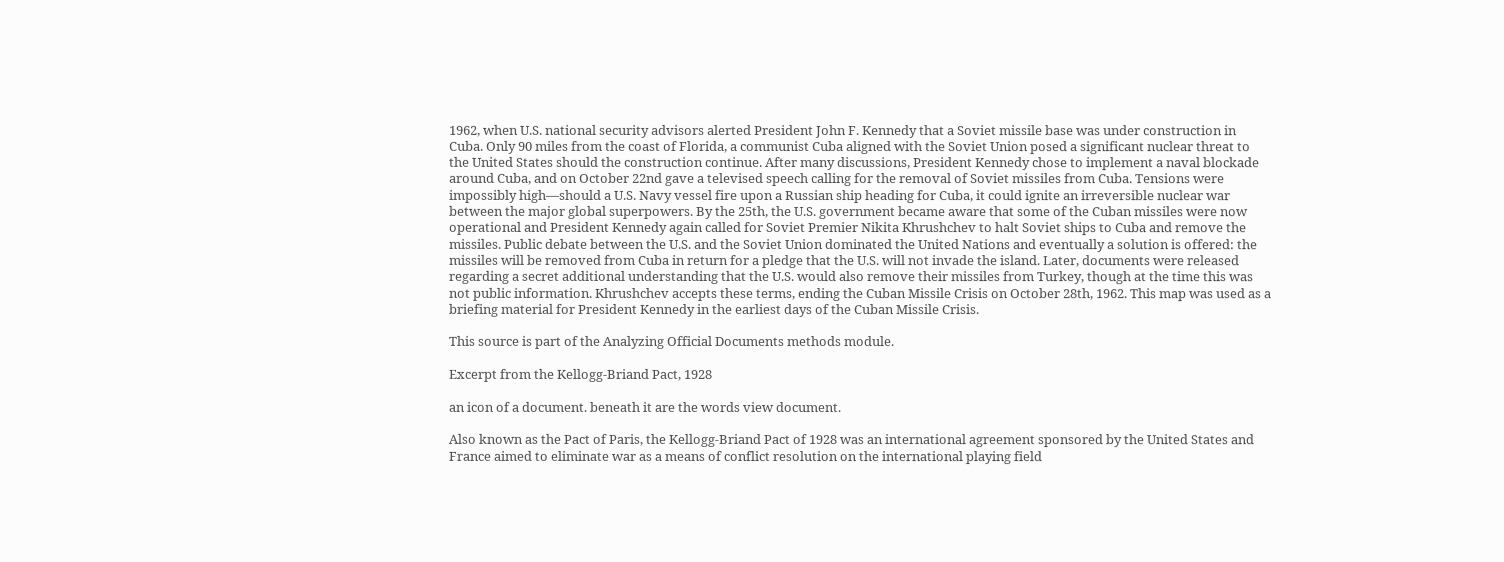1962, when U.S. national security advisors alerted President John F. Kennedy that a Soviet missile base was under construction in Cuba. Only 90 miles from the coast of Florida, a communist Cuba aligned with the Soviet Union posed a significant nuclear threat to the United States should the construction continue. After many discussions, President Kennedy chose to implement a naval blockade around Cuba, and on October 22nd gave a televised speech calling for the removal of Soviet missiles from Cuba. Tensions were impossibly high—should a U.S. Navy vessel fire upon a Russian ship heading for Cuba, it could ignite an irreversible nuclear war between the major global superpowers. By the 25th, the U.S. government became aware that some of the Cuban missiles were now operational and President Kennedy again called for Soviet Premier Nikita Khrushchev to halt Soviet ships to Cuba and remove the missiles. Public debate between the U.S. and the Soviet Union dominated the United Nations and eventually a solution is offered: the missiles will be removed from Cuba in return for a pledge that the U.S. will not invade the island. Later, documents were released regarding a secret additional understanding that the U.S. would also remove their missiles from Turkey, though at the time this was not public information. Khrushchev accepts these terms, ending the Cuban Missile Crisis on October 28th, 1962. This map was used as a briefing material for President Kennedy in the earliest days of the Cuban Missile Crisis.

This source is part of the Analyzing Official Documents methods module.

Excerpt from the Kellogg-Briand Pact, 1928

an icon of a document. beneath it are the words view document.

Also known as the Pact of Paris, the Kellogg-Briand Pact of 1928 was an international agreement sponsored by the United States and France aimed to eliminate war as a means of conflict resolution on the international playing field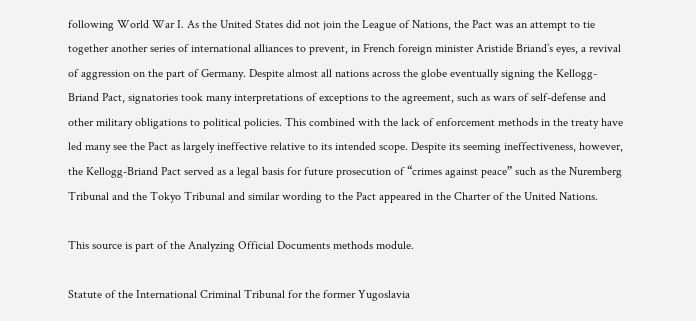following World War I. As the United States did not join the League of Nations, the Pact was an attempt to tie together another series of international alliances to prevent, in French foreign minister Aristide Briand’s eyes, a revival of aggression on the part of Germany. Despite almost all nations across the globe eventually signing the Kellogg-Briand Pact, signatories took many interpretations of exceptions to the agreement, such as wars of self-defense and other military obligations to political policies. This combined with the lack of enforcement methods in the treaty have led many see the Pact as largely ineffective relative to its intended scope. Despite its seeming ineffectiveness, however, the Kellogg-Briand Pact served as a legal basis for future prosecution of “crimes against peace” such as the Nuremberg Tribunal and the Tokyo Tribunal and similar wording to the Pact appeared in the Charter of the United Nations.

This source is part of the Analyzing Official Documents methods module.

Statute of the International Criminal Tribunal for the former Yugoslavia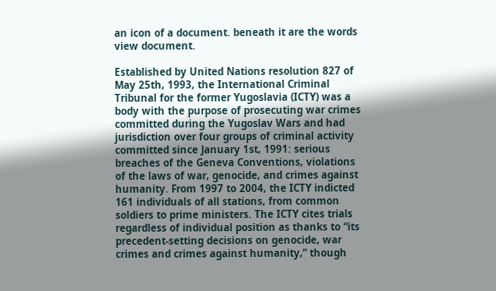an icon of a document. beneath it are the words view document.

Established by United Nations resolution 827 of May 25th, 1993, the International Criminal Tribunal for the former Yugoslavia (ICTY) was a body with the purpose of prosecuting war crimes committed during the Yugoslav Wars and had jurisdiction over four groups of criminal activity committed since January 1st, 1991: serious breaches of the Geneva Conventions, violations of the laws of war, genocide, and crimes against humanity. From 1997 to 2004, the ICTY indicted 161 individuals of all stations, from common soldiers to prime ministers. The ICTY cites trials regardless of individual position as thanks to “its precedent-setting decisions on genocide, war crimes and crimes against humanity,” though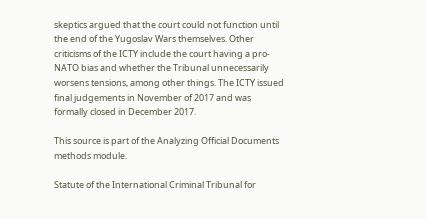skeptics argued that the court could not function until the end of the Yugoslav Wars themselves. Other criticisms of the ICTY include the court having a pro-NATO bias and whether the Tribunal unnecessarily worsens tensions, among other things. The ICTY issued final judgements in November of 2017 and was formally closed in December 2017.

This source is part of the Analyzing Official Documents methods module.

Statute of the International Criminal Tribunal for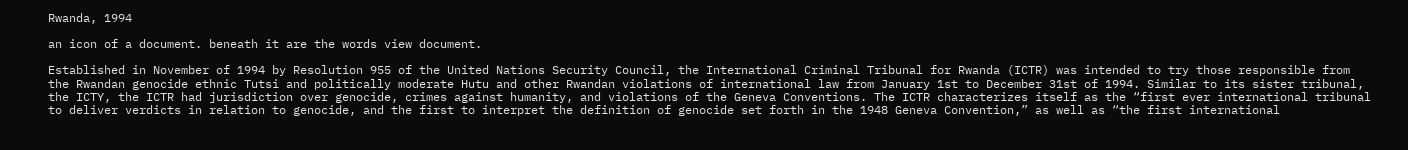Rwanda, 1994

an icon of a document. beneath it are the words view document.

Established in November of 1994 by Resolution 955 of the United Nations Security Council, the International Criminal Tribunal for Rwanda (ICTR) was intended to try those responsible from the Rwandan genocide ethnic Tutsi and politically moderate Hutu and other Rwandan violations of international law from January 1st to December 31st of 1994. Similar to its sister tribunal, the ICTY, the ICTR had jurisdiction over genocide, crimes against humanity, and violations of the Geneva Conventions. The ICTR characterizes itself as the “first ever international tribunal to deliver verdicts in relation to genocide, and the first to interpret the definition of genocide set forth in the 1948 Geneva Convention,” as well as “the first international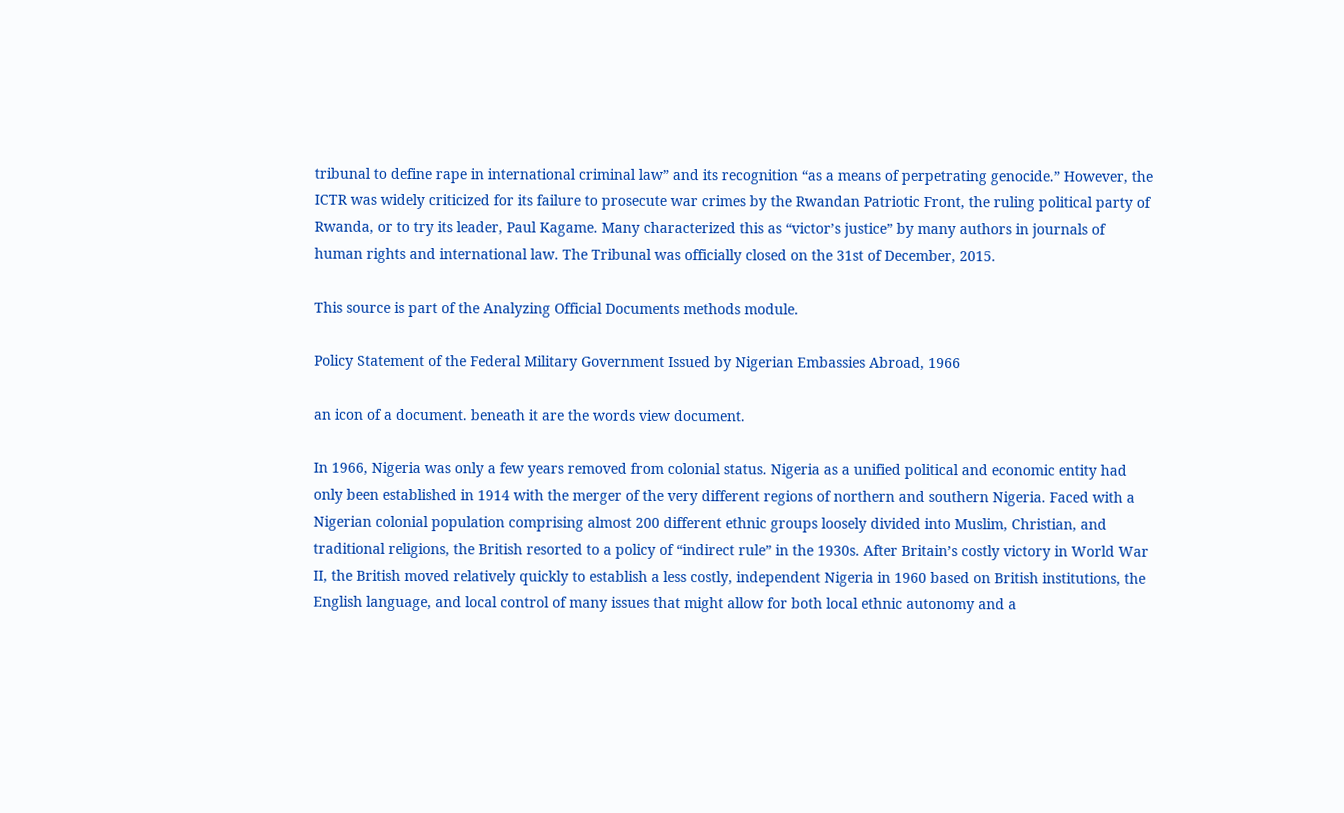tribunal to define rape in international criminal law” and its recognition “as a means of perpetrating genocide.” However, the ICTR was widely criticized for its failure to prosecute war crimes by the Rwandan Patriotic Front, the ruling political party of Rwanda, or to try its leader, Paul Kagame. Many characterized this as “victor’s justice” by many authors in journals of human rights and international law. The Tribunal was officially closed on the 31st of December, 2015.

This source is part of the Analyzing Official Documents methods module.

Policy Statement of the Federal Military Government Issued by Nigerian Embassies Abroad, 1966

an icon of a document. beneath it are the words view document.

In 1966, Nigeria was only a few years removed from colonial status. Nigeria as a unified political and economic entity had only been established in 1914 with the merger of the very different regions of northern and southern Nigeria. Faced with a Nigerian colonial population comprising almost 200 different ethnic groups loosely divided into Muslim, Christian, and traditional religions, the British resorted to a policy of “indirect rule” in the 1930s. After Britain’s costly victory in World War II, the British moved relatively quickly to establish a less costly, independent Nigeria in 1960 based on British institutions, the English language, and local control of many issues that might allow for both local ethnic autonomy and a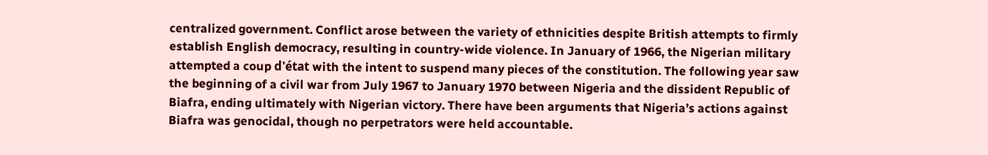centralized government. Conflict arose between the variety of ethnicities despite British attempts to firmly establish English democracy, resulting in country-wide violence. In January of 1966, the Nigerian military attempted a coup d'état with the intent to suspend many pieces of the constitution. The following year saw the beginning of a civil war from July 1967 to January 1970 between Nigeria and the dissident Republic of Biafra, ending ultimately with Nigerian victory. There have been arguments that Nigeria’s actions against Biafra was genocidal, though no perpetrators were held accountable.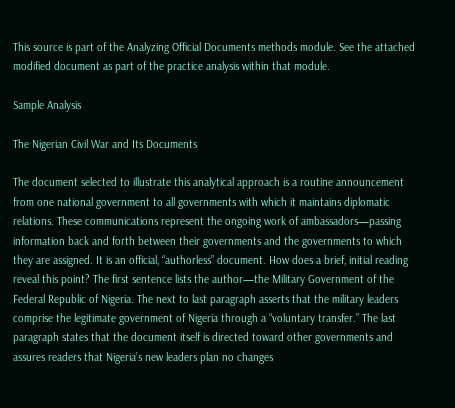This source is part of the Analyzing Official Documents methods module. See the attached modified document as part of the practice analysis within that module.

Sample Analysis

The Nigerian Civil War and Its Documents

The document selected to illustrate this analytical approach is a routine announcement from one national government to all governments with which it maintains diplomatic relations. These communications represent the ongoing work of ambassadors—passing information back and forth between their governments and the governments to which they are assigned. It is an official, “authorless” document. How does a brief, initial reading reveal this point? The first sentence lists the author—the Military Government of the Federal Republic of Nigeria. The next to last paragraph asserts that the military leaders comprise the legitimate government of Nigeria through a “voluntary transfer.” The last paragraph states that the document itself is directed toward other governments and assures readers that Nigeria’s new leaders plan no changes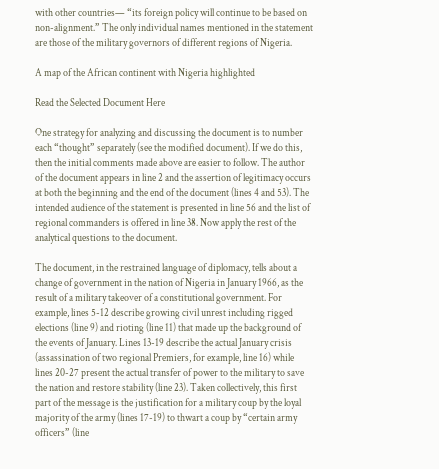with other countries— “its foreign policy will continue to be based on non-alignment.” The only individual names mentioned in the statement are those of the military governors of different regions of Nigeria.

A map of the African continent with Nigeria highlighted

Read the Selected Document Here

One strategy for analyzing and discussing the document is to number each “thought” separately (see the modified document). If we do this, then the initial comments made above are easier to follow. The author of the document appears in line 2 and the assertion of legitimacy occurs at both the beginning and the end of the document (lines 4 and 53). The intended audience of the statement is presented in line 56 and the list of regional commanders is offered in line 38. Now apply the rest of the analytical questions to the document.

The document, in the restrained language of diplomacy, tells about a change of government in the nation of Nigeria in January 1966, as the result of a military takeover of a constitutional government. For example, lines 5-12 describe growing civil unrest including rigged elections (line 9) and rioting (line 11) that made up the background of the events of January. Lines 13-19 describe the actual January crisis (assassination of two regional Premiers, for example, line 16) while lines 20-27 present the actual transfer of power to the military to save the nation and restore stability (line 23). Taken collectively, this first part of the message is the justification for a military coup by the loyal majority of the army (lines 17-19) to thwart a coup by “certain army officers” (line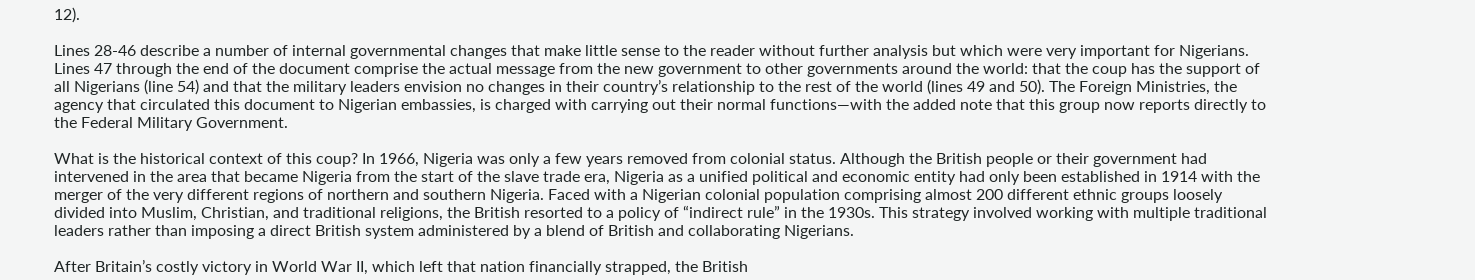12).

Lines 28-46 describe a number of internal governmental changes that make little sense to the reader without further analysis but which were very important for Nigerians. Lines 47 through the end of the document comprise the actual message from the new government to other governments around the world: that the coup has the support of all Nigerians (line 54) and that the military leaders envision no changes in their country’s relationship to the rest of the world (lines 49 and 50). The Foreign Ministries, the agency that circulated this document to Nigerian embassies, is charged with carrying out their normal functions—with the added note that this group now reports directly to the Federal Military Government.

What is the historical context of this coup? In 1966, Nigeria was only a few years removed from colonial status. Although the British people or their government had intervened in the area that became Nigeria from the start of the slave trade era, Nigeria as a unified political and economic entity had only been established in 1914 with the merger of the very different regions of northern and southern Nigeria. Faced with a Nigerian colonial population comprising almost 200 different ethnic groups loosely divided into Muslim, Christian, and traditional religions, the British resorted to a policy of “indirect rule” in the 1930s. This strategy involved working with multiple traditional leaders rather than imposing a direct British system administered by a blend of British and collaborating Nigerians.

After Britain’s costly victory in World War II, which left that nation financially strapped, the British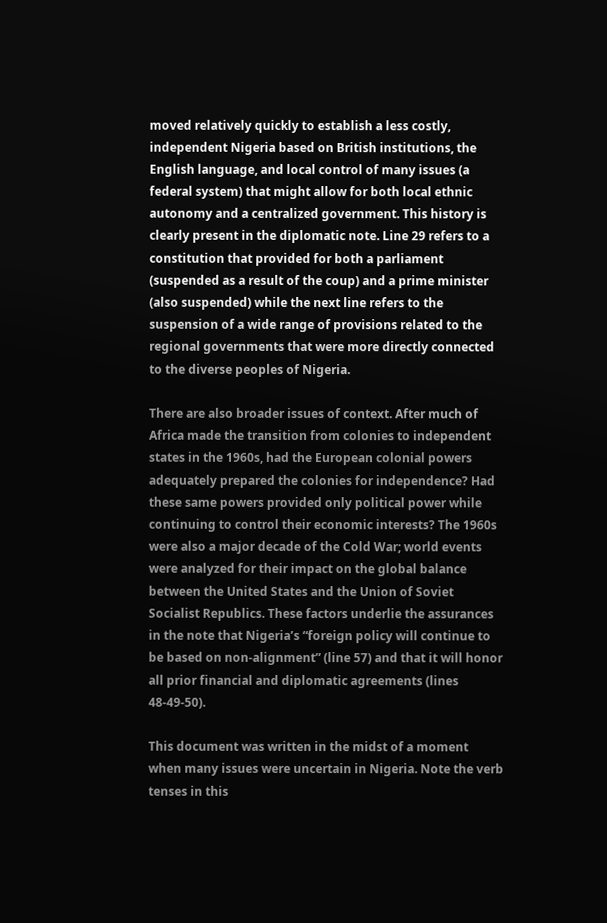moved relatively quickly to establish a less costly, independent Nigeria based on British institutions, the English language, and local control of many issues (a federal system) that might allow for both local ethnic autonomy and a centralized government. This history is clearly present in the diplomatic note. Line 29 refers to a constitution that provided for both a parliament (suspended as a result of the coup) and a prime minister (also suspended) while the next line refers to the suspension of a wide range of provisions related to the regional governments that were more directly connected to the diverse peoples of Nigeria.

There are also broader issues of context. After much of Africa made the transition from colonies to independent states in the 1960s, had the European colonial powers adequately prepared the colonies for independence? Had these same powers provided only political power while continuing to control their economic interests? The 1960s were also a major decade of the Cold War; world events were analyzed for their impact on the global balance between the United States and the Union of Soviet Socialist Republics. These factors underlie the assurances in the note that Nigeria’s “foreign policy will continue to be based on non-alignment” (line 57) and that it will honor all prior financial and diplomatic agreements (lines 48-49-50).

This document was written in the midst of a moment when many issues were uncertain in Nigeria. Note the verb tenses in this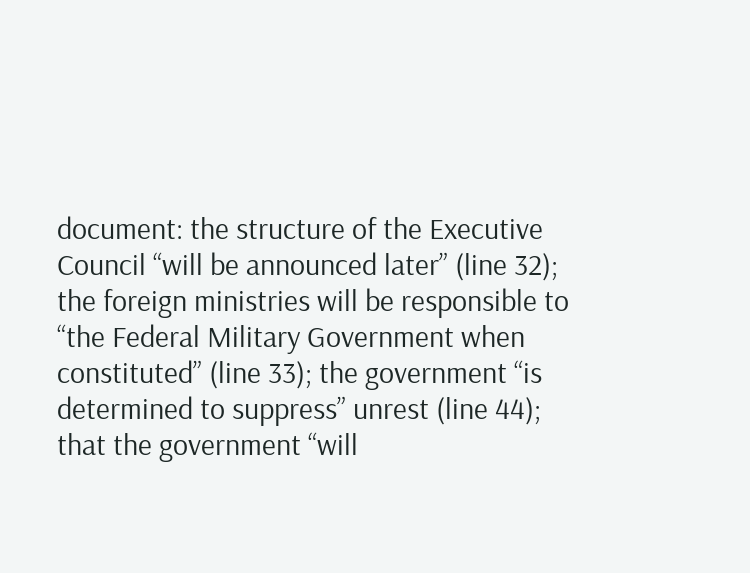document: the structure of the Executive Council “will be announced later” (line 32); the foreign ministries will be responsible to “the Federal Military Government when constituted” (line 33); the government “is determined to suppress” unrest (line 44); that the government “will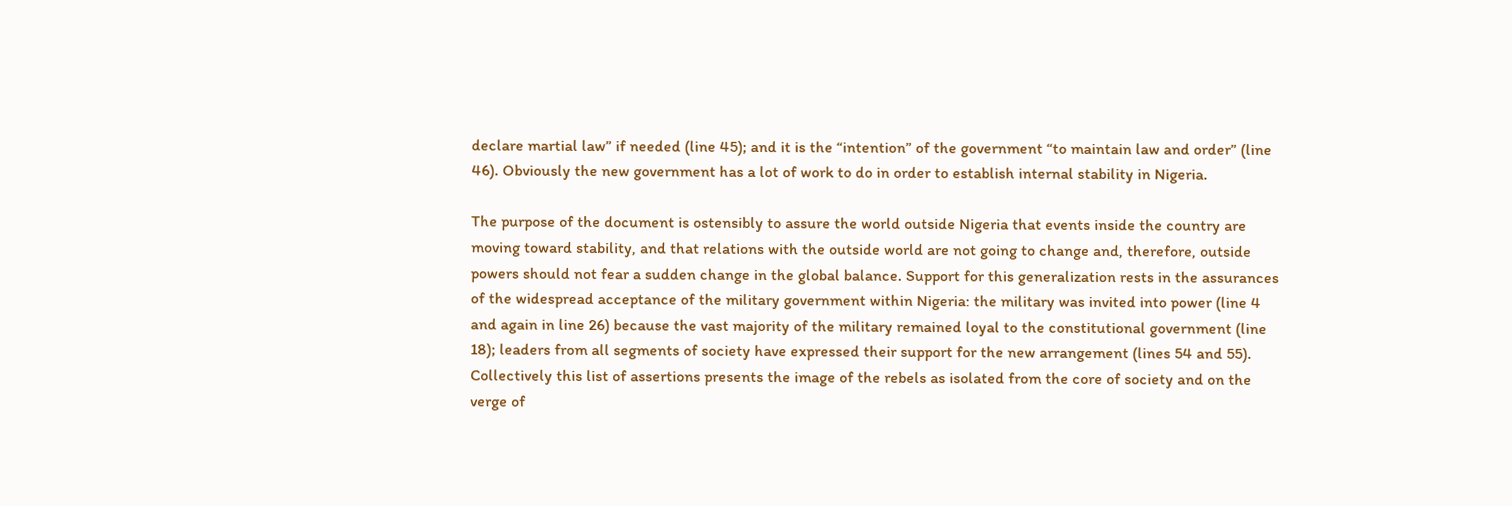declare martial law” if needed (line 45); and it is the “intention” of the government “to maintain law and order” (line 46). Obviously the new government has a lot of work to do in order to establish internal stability in Nigeria.

The purpose of the document is ostensibly to assure the world outside Nigeria that events inside the country are moving toward stability, and that relations with the outside world are not going to change and, therefore, outside powers should not fear a sudden change in the global balance. Support for this generalization rests in the assurances of the widespread acceptance of the military government within Nigeria: the military was invited into power (line 4 and again in line 26) because the vast majority of the military remained loyal to the constitutional government (line 18); leaders from all segments of society have expressed their support for the new arrangement (lines 54 and 55). Collectively this list of assertions presents the image of the rebels as isolated from the core of society and on the verge of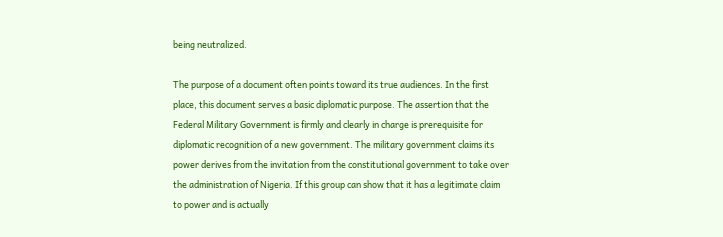being neutralized.

The purpose of a document often points toward its true audiences. In the first place, this document serves a basic diplomatic purpose. The assertion that the Federal Military Government is firmly and clearly in charge is prerequisite for diplomatic recognition of a new government. The military government claims its power derives from the invitation from the constitutional government to take over the administration of Nigeria. If this group can show that it has a legitimate claim to power and is actually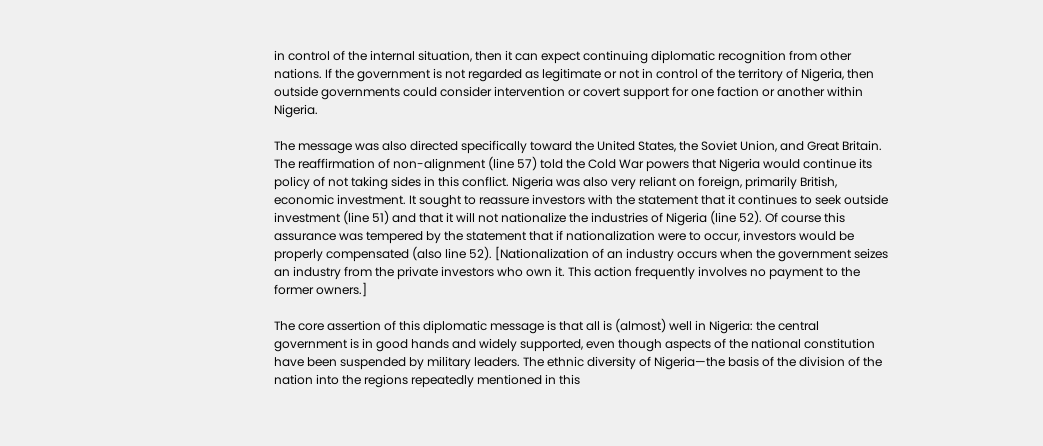in control of the internal situation, then it can expect continuing diplomatic recognition from other nations. If the government is not regarded as legitimate or not in control of the territory of Nigeria, then outside governments could consider intervention or covert support for one faction or another within Nigeria.

The message was also directed specifically toward the United States, the Soviet Union, and Great Britain. The reaffirmation of non-alignment (line 57) told the Cold War powers that Nigeria would continue its policy of not taking sides in this conflict. Nigeria was also very reliant on foreign, primarily British, economic investment. It sought to reassure investors with the statement that it continues to seek outside investment (line 51) and that it will not nationalize the industries of Nigeria (line 52). Of course this assurance was tempered by the statement that if nationalization were to occur, investors would be properly compensated (also line 52). [Nationalization of an industry occurs when the government seizes an industry from the private investors who own it. This action frequently involves no payment to the former owners.]

The core assertion of this diplomatic message is that all is (almost) well in Nigeria: the central government is in good hands and widely supported, even though aspects of the national constitution have been suspended by military leaders. The ethnic diversity of Nigeria—the basis of the division of the nation into the regions repeatedly mentioned in this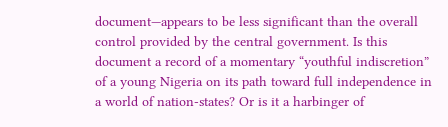document—appears to be less significant than the overall control provided by the central government. Is this document a record of a momentary “youthful indiscretion” of a young Nigeria on its path toward full independence in a world of nation-states? Or is it a harbinger of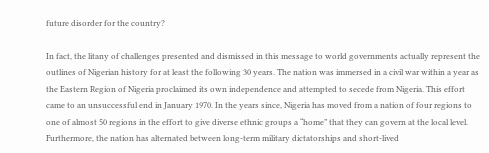future disorder for the country?

In fact, the litany of challenges presented and dismissed in this message to world governments actually represent the outlines of Nigerian history for at least the following 30 years. The nation was immersed in a civil war within a year as the Eastern Region of Nigeria proclaimed its own independence and attempted to secede from Nigeria. This effort came to an unsuccessful end in January 1970. In the years since, Nigeria has moved from a nation of four regions to one of almost 50 regions in the effort to give diverse ethnic groups a “home” that they can govern at the local level. Furthermore, the nation has alternated between long-term military dictatorships and short-lived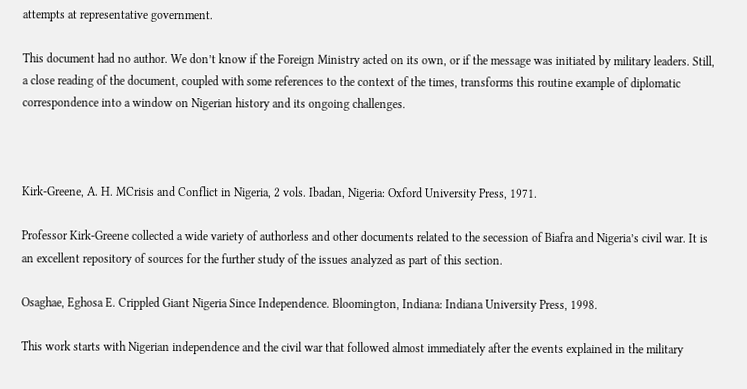attempts at representative government.

This document had no author. We don’t know if the Foreign Ministry acted on its own, or if the message was initiated by military leaders. Still, a close reading of the document, coupled with some references to the context of the times, transforms this routine example of diplomatic correspondence into a window on Nigerian history and its ongoing challenges.



Kirk-Greene, A. H. MCrisis and Conflict in Nigeria, 2 vols. Ibadan, Nigeria: Oxford University Press, 1971.

Professor Kirk-Greene collected a wide variety of authorless and other documents related to the secession of Biafra and Nigeria’s civil war. It is an excellent repository of sources for the further study of the issues analyzed as part of this section.

Osaghae, Eghosa E. Crippled Giant Nigeria Since Independence. Bloomington, Indiana: Indiana University Press, 1998.

This work starts with Nigerian independence and the civil war that followed almost immediately after the events explained in the military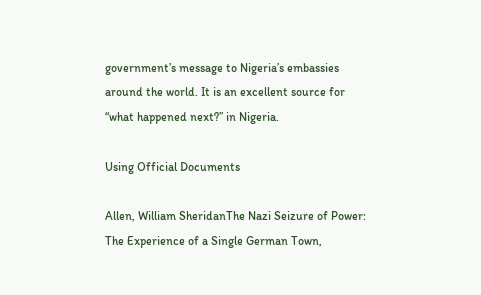government’s message to Nigeria’s embassies around the world. It is an excellent source for “what happened next?” in Nigeria.

Using Official Documents

Allen, William SheridanThe Nazi Seizure of Power: The Experience of a Single German Town,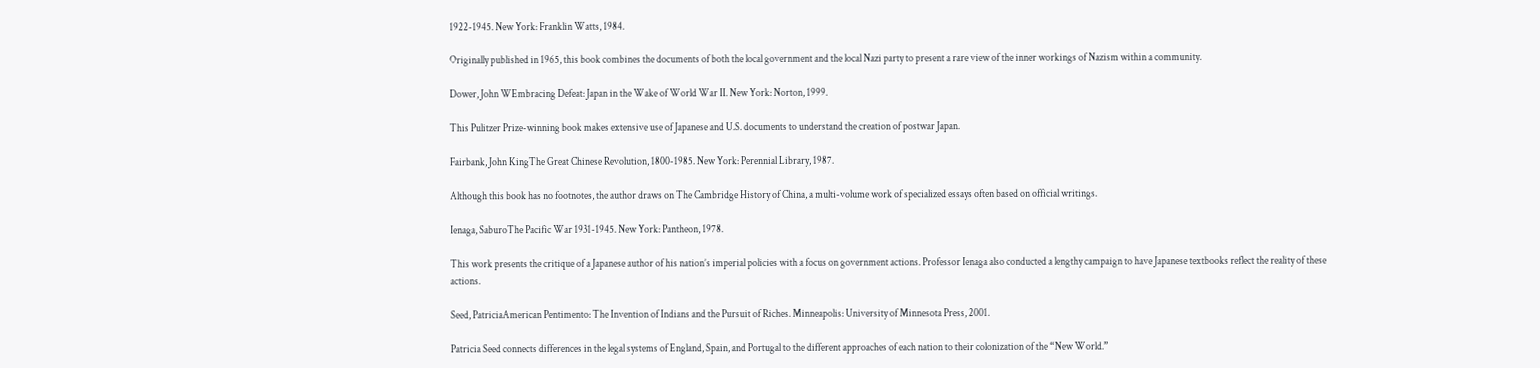1922-1945. New York: Franklin Watts, 1984.

Originally published in 1965, this book combines the documents of both the local government and the local Nazi party to present a rare view of the inner workings of Nazism within a community.

Dower, John WEmbracing Defeat: Japan in the Wake of World War II. New York: Norton, 1999.

This Pulitzer Prize-winning book makes extensive use of Japanese and U.S. documents to understand the creation of postwar Japan.

Fairbank, John KingThe Great Chinese Revolution, 1800-1985. New York: Perennial Library, 1987.

Although this book has no footnotes, the author draws on The Cambridge History of China, a multi-volume work of specialized essays often based on official writings.

Ienaga, SaburoThe Pacific War 1931-1945. New York: Pantheon, 1978.

This work presents the critique of a Japanese author of his nation’s imperial policies with a focus on government actions. Professor Ienaga also conducted a lengthy campaign to have Japanese textbooks reflect the reality of these actions.

Seed, PatriciaAmerican Pentimento: The Invention of Indians and the Pursuit of Riches. Minneapolis: University of Minnesota Press, 2001.

Patricia Seed connects differences in the legal systems of England, Spain, and Portugal to the different approaches of each nation to their colonization of the “New World.”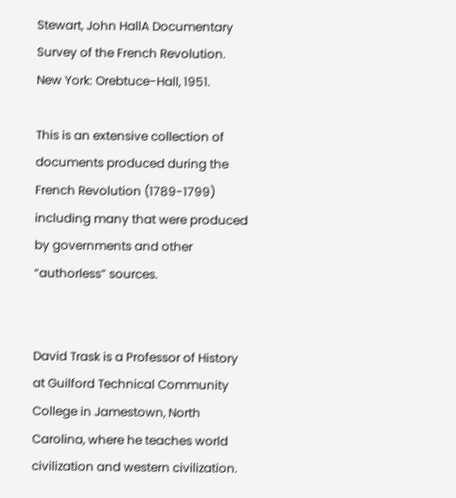Stewart, John HallA Documentary Survey of the French Revolution. New York: Orebtuce-Hall, 1951.

This is an extensive collection of documents produced during the French Revolution (1789-1799) including many that were produced by governments and other “authorless” sources.


David Trask is a Professor of History at Guilford Technical Community College in Jamestown, North Carolina, where he teaches world civilization and western civilization.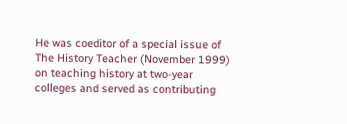He was coeditor of a special issue of The History Teacher (November 1999) on teaching history at two-year colleges and served as contributing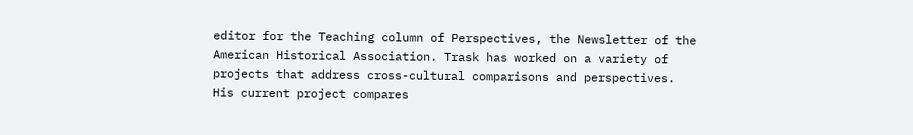editor for the Teaching column of Perspectives, the Newsletter of the American Historical Association. Trask has worked on a variety of projects that address cross-cultural comparisons and perspectives. His current project compares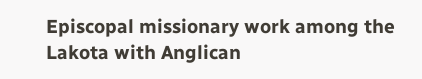Episcopal missionary work among the Lakota with Anglican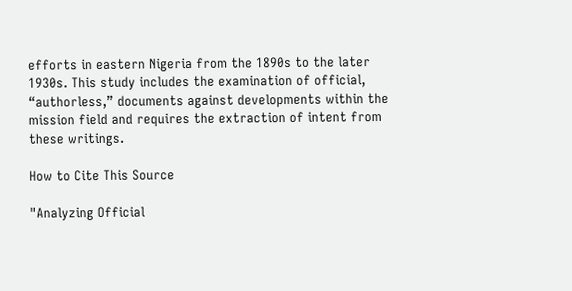efforts in eastern Nigeria from the 1890s to the later 1930s. This study includes the examination of official, “authorless,” documents against developments within the mission field and requires the extraction of intent from these writings.

How to Cite This Source

"Analyzing Official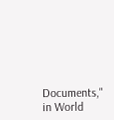Documents," in World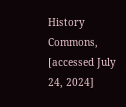History Commons, [accessed July 24, 2024]